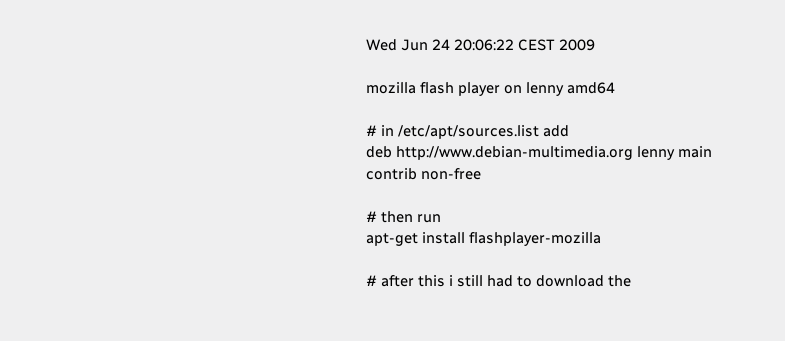Wed Jun 24 20:06:22 CEST 2009

mozilla flash player on lenny amd64

# in /etc/apt/sources.list add
deb http://www.debian-multimedia.org lenny main contrib non-free

# then run
apt-get install flashplayer-mozilla

# after this i still had to download the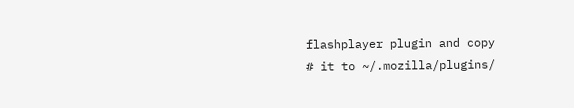flashplayer plugin and copy
# it to ~/.mozilla/plugins/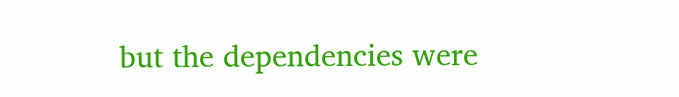but the dependencies were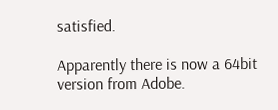satisfied.

Apparently there is now a 64bit version from Adobe.